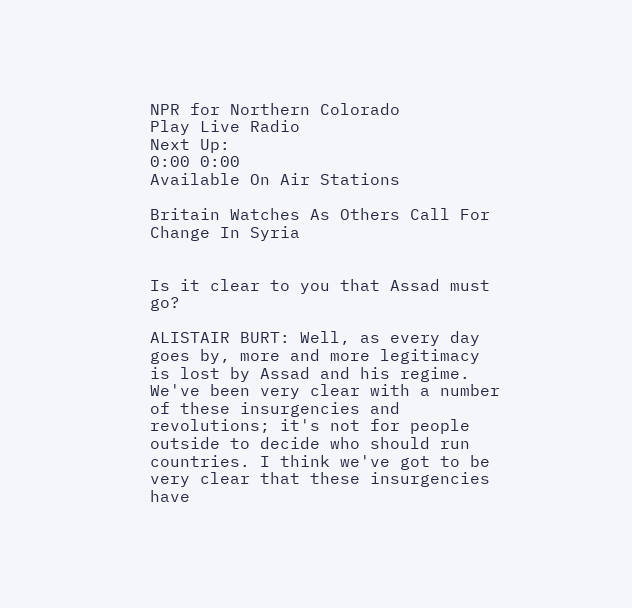NPR for Northern Colorado
Play Live Radio
Next Up:
0:00 0:00
Available On Air Stations

Britain Watches As Others Call For Change In Syria


Is it clear to you that Assad must go?

ALISTAIR BURT: Well, as every day goes by, more and more legitimacy is lost by Assad and his regime. We've been very clear with a number of these insurgencies and revolutions; it's not for people outside to decide who should run countries. I think we've got to be very clear that these insurgencies have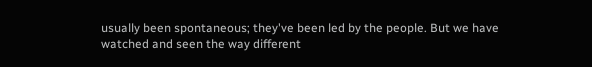usually been spontaneous; they've been led by the people. But we have watched and seen the way different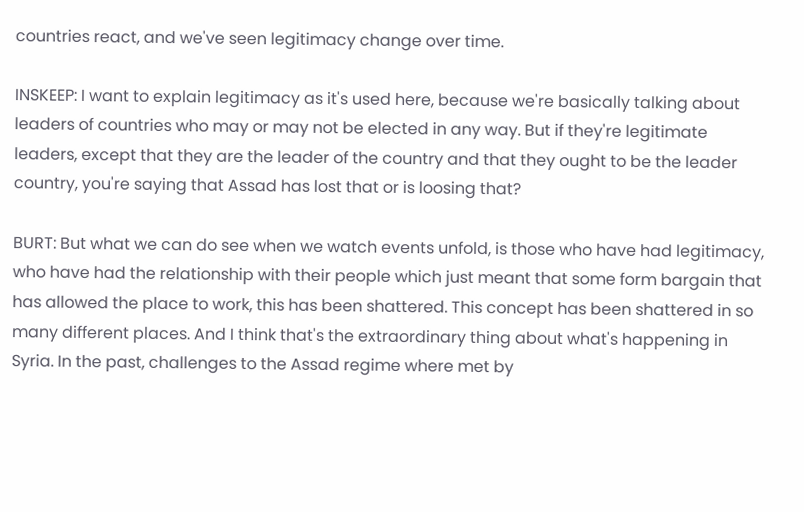countries react, and we've seen legitimacy change over time.

INSKEEP: I want to explain legitimacy as it's used here, because we're basically talking about leaders of countries who may or may not be elected in any way. But if they're legitimate leaders, except that they are the leader of the country and that they ought to be the leader country, you're saying that Assad has lost that or is loosing that?

BURT: But what we can do see when we watch events unfold, is those who have had legitimacy, who have had the relationship with their people which just meant that some form bargain that has allowed the place to work, this has been shattered. This concept has been shattered in so many different places. And I think that's the extraordinary thing about what's happening in Syria. In the past, challenges to the Assad regime where met by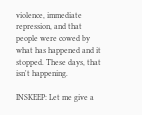violence, immediate repression, and that people were cowed by what has happened and it stopped. These days, that isn't happening.

INSKEEP: Let me give a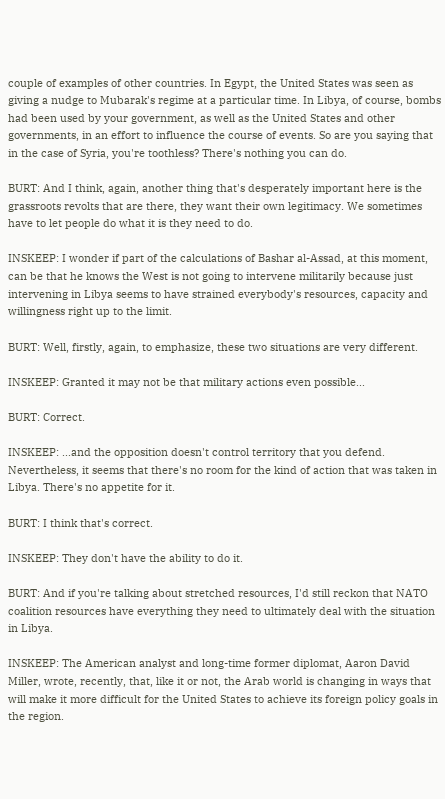couple of examples of other countries. In Egypt, the United States was seen as giving a nudge to Mubarak's regime at a particular time. In Libya, of course, bombs had been used by your government, as well as the United States and other governments, in an effort to influence the course of events. So are you saying that in the case of Syria, you're toothless? There's nothing you can do.

BURT: And I think, again, another thing that's desperately important here is the grassroots revolts that are there, they want their own legitimacy. We sometimes have to let people do what it is they need to do.

INSKEEP: I wonder if part of the calculations of Bashar al-Assad, at this moment, can be that he knows the West is not going to intervene militarily because just intervening in Libya seems to have strained everybody's resources, capacity and willingness right up to the limit.

BURT: Well, firstly, again, to emphasize, these two situations are very different.

INSKEEP: Granted it may not be that military actions even possible...

BURT: Correct.

INSKEEP: ...and the opposition doesn't control territory that you defend. Nevertheless, it seems that there's no room for the kind of action that was taken in Libya. There's no appetite for it.

BURT: I think that's correct.

INSKEEP: They don't have the ability to do it.

BURT: And if you're talking about stretched resources, I'd still reckon that NATO coalition resources have everything they need to ultimately deal with the situation in Libya.

INSKEEP: The American analyst and long-time former diplomat, Aaron David Miller, wrote, recently, that, like it or not, the Arab world is changing in ways that will make it more difficult for the United States to achieve its foreign policy goals in the region.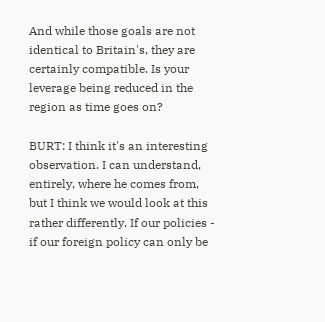And while those goals are not identical to Britain's, they are certainly compatible. Is your leverage being reduced in the region as time goes on?

BURT: I think it's an interesting observation. I can understand, entirely, where he comes from, but I think we would look at this rather differently. If our policies - if our foreign policy can only be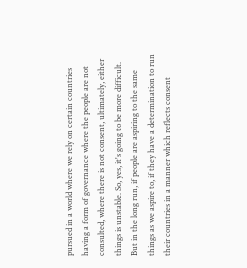pursued in a world where we rely on certain countries having a form of governance where the people are not consulted, where there is not consent, ultimately, either things is unstable. So, yes, it's going to be more difficult. But in the long run, if people are aspiring to the same things as we aspire to, if they have a determination to run their countries in a manner which reflects consent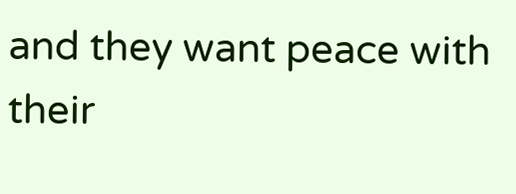and they want peace with their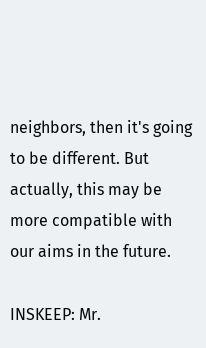neighbors, then it's going to be different. But actually, this may be more compatible with our aims in the future.

INSKEEP: Mr.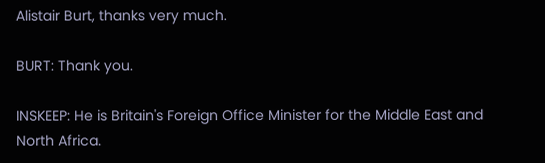Alistair Burt, thanks very much.

BURT: Thank you.

INSKEEP: He is Britain's Foreign Office Minister for the Middle East and North Africa.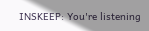INSKEEP: You're listening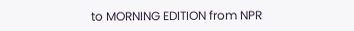to MORNING EDITION from NPR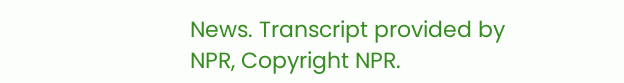News. Transcript provided by NPR, Copyright NPR.